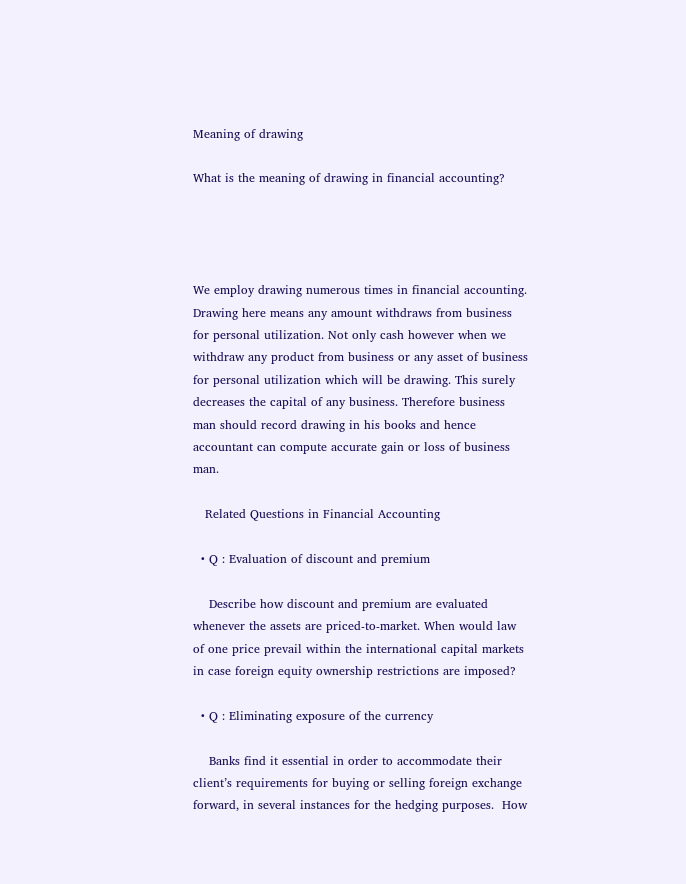Meaning of drawing

What is the meaning of drawing in financial accounting?




We employ drawing numerous times in financial accounting. Drawing here means any amount withdraws from business for personal utilization. Not only cash however when we withdraw any product from business or any asset of business for personal utilization which will be drawing. This surely decreases the capital of any business. Therefore business man should record drawing in his books and hence accountant can compute accurate gain or loss of business man.

   Related Questions in Financial Accounting

  • Q : Evaluation of discount and premium

    Describe how discount and premium are evaluated whenever the assets are priced-to-market. When would law of one price prevail within the international capital markets in case foreign equity ownership restrictions are imposed?

  • Q : Eliminating exposure of the currency

    Banks find it essential in order to accommodate their client’s requirements for buying or selling foreign exchange forward, in several instances for the hedging purposes.  How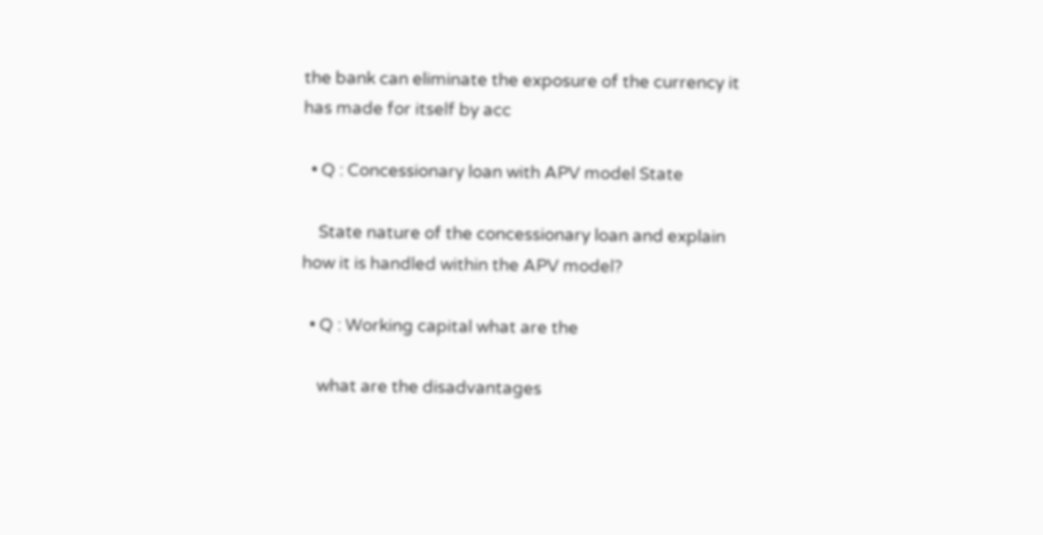the bank can eliminate the exposure of the currency it has made for itself by acc

  • Q : Concessionary loan with APV model State

    State nature of the concessionary loan and explain how it is handled within the APV model?

  • Q : Working capital what are the

    what are the disadvantages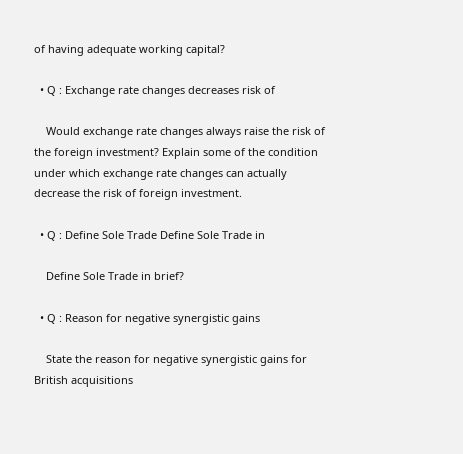of having adequate working capital?

  • Q : Exchange rate changes decreases risk of

    Would exchange rate changes always raise the risk of the foreign investment? Explain some of the condition under which exchange rate changes can actually decrease the risk of foreign investment.

  • Q : Define Sole Trade Define Sole Trade in

    Define Sole Trade in brief?

  • Q : Reason for negative synergistic gains

    State the reason for negative synergistic gains for British acquisitions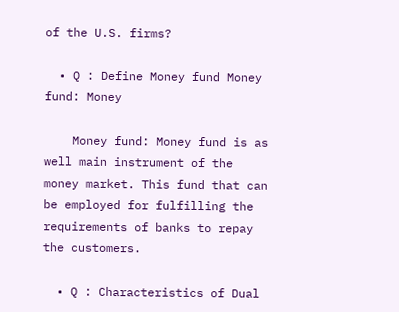of the U.S. firms?

  • Q : Define Money fund Money fund: Money

    Money fund: Money fund is as well main instrument of the money market. This fund that can be employed for fulfilling the requirements of banks to repay the customers.

  • Q : Characteristics of Dual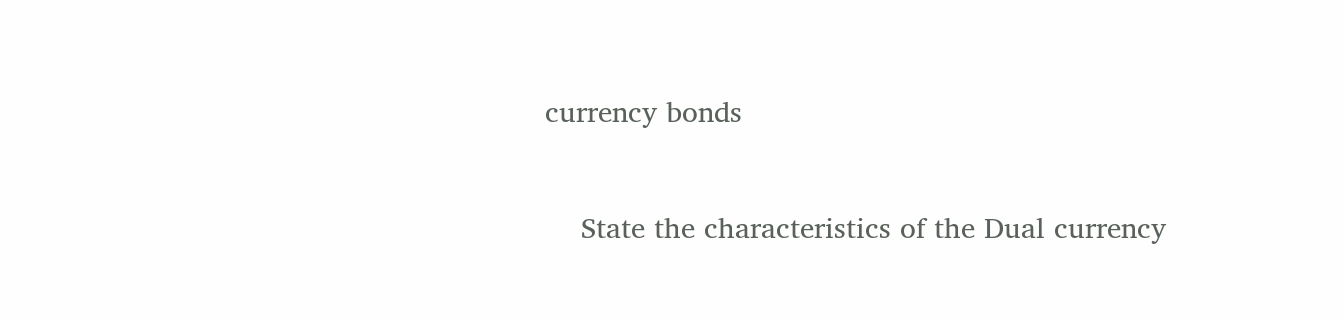currency bonds

    State the characteristics of the Dual currency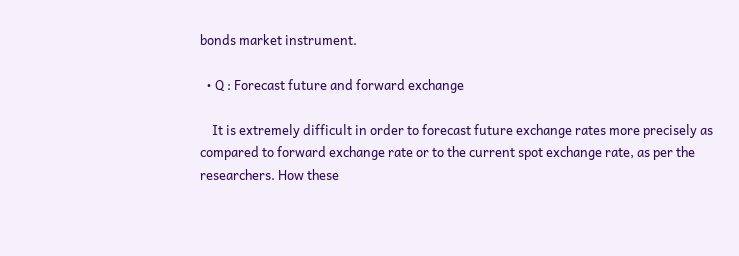bonds market instrument.

  • Q : Forecast future and forward exchange

    It is extremely difficult in order to forecast future exchange rates more precisely as compared to forward exchange rate or to the current spot exchange rate, as per the researchers. How these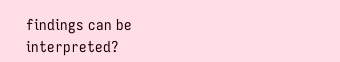findings can be interpreted?